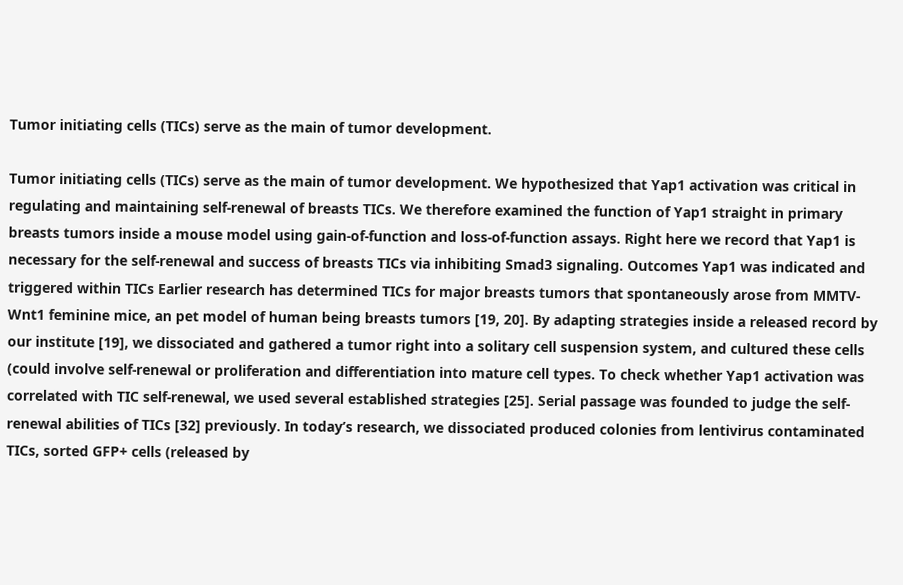Tumor initiating cells (TICs) serve as the main of tumor development.

Tumor initiating cells (TICs) serve as the main of tumor development. We hypothesized that Yap1 activation was critical in regulating and maintaining self-renewal of breasts TICs. We therefore examined the function of Yap1 straight in primary breasts tumors inside a mouse model using gain-of-function and loss-of-function assays. Right here we record that Yap1 is necessary for the self-renewal and success of breasts TICs via inhibiting Smad3 signaling. Outcomes Yap1 was indicated and triggered within TICs Earlier research has determined TICs for major breasts tumors that spontaneously arose from MMTV-Wnt1 feminine mice, an pet model of human being breasts tumors [19, 20]. By adapting strategies inside a released record by our institute [19], we dissociated and gathered a tumor right into a solitary cell suspension system, and cultured these cells (could involve self-renewal or proliferation and differentiation into mature cell types. To check whether Yap1 activation was correlated with TIC self-renewal, we used several established strategies [25]. Serial passage was founded to judge the self-renewal abilities of TICs [32] previously. In today’s research, we dissociated produced colonies from lentivirus contaminated TICs, sorted GFP+ cells (released by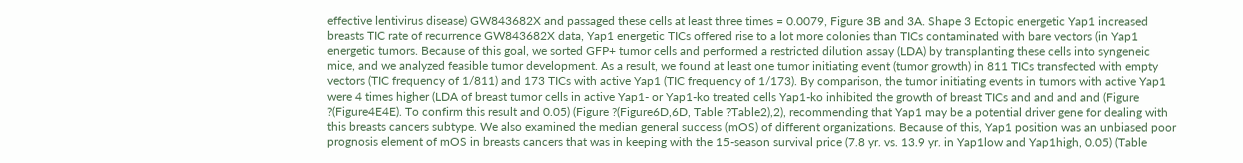effective lentivirus disease) GW843682X and passaged these cells at least three times = 0.0079, Figure 3B and 3A. Shape 3 Ectopic energetic Yap1 increased breasts TIC rate of recurrence GW843682X data, Yap1 energetic TICs offered rise to a lot more colonies than TICs contaminated with bare vectors (in Yap1 energetic tumors. Because of this goal, we sorted GFP+ tumor cells and performed a restricted dilution assay (LDA) by transplanting these cells into syngeneic mice, and we analyzed feasible tumor development. As a result, we found at least one tumor initiating event (tumor growth) in 811 TICs transfected with empty vectors (TIC frequency of 1/811) and 173 TICs with active Yap1 (TIC frequency of 1/173). By comparison, the tumor initiating events in tumors with active Yap1 were 4 times higher (LDA of breast tumor cells in active Yap1- or Yap1-ko treated cells Yap1-ko inhibited the growth of breast TICs and and and and (Figure ?(Figure4E4E). To confirm this result and 0.05) (Figure ?(Figure6D,6D, Table ?Table2),2), recommending that Yap1 may be a potential driver gene for dealing with this breasts cancers subtype. We also examined the median general success (mOS) of different organizations. Because of this, Yap1 position was an unbiased poor prognosis element of mOS in breasts cancers that was in keeping with the 15-season survival price (7.8 yr. vs. 13.9 yr. in Yap1low and Yap1high, 0.05) (Table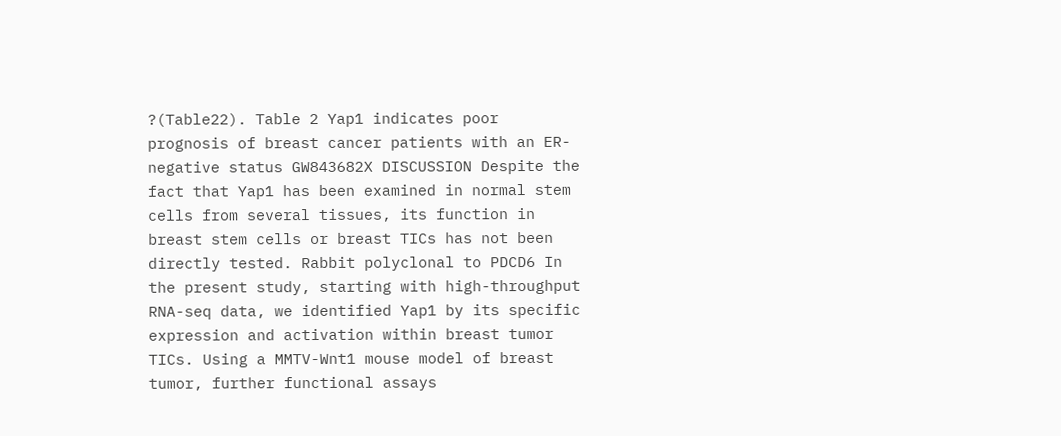?(Table22). Table 2 Yap1 indicates poor prognosis of breast cancer patients with an ER- negative status GW843682X DISCUSSION Despite the fact that Yap1 has been examined in normal stem cells from several tissues, its function in breast stem cells or breast TICs has not been directly tested. Rabbit polyclonal to PDCD6 In the present study, starting with high-throughput RNA-seq data, we identified Yap1 by its specific expression and activation within breast tumor TICs. Using a MMTV-Wnt1 mouse model of breast tumor, further functional assays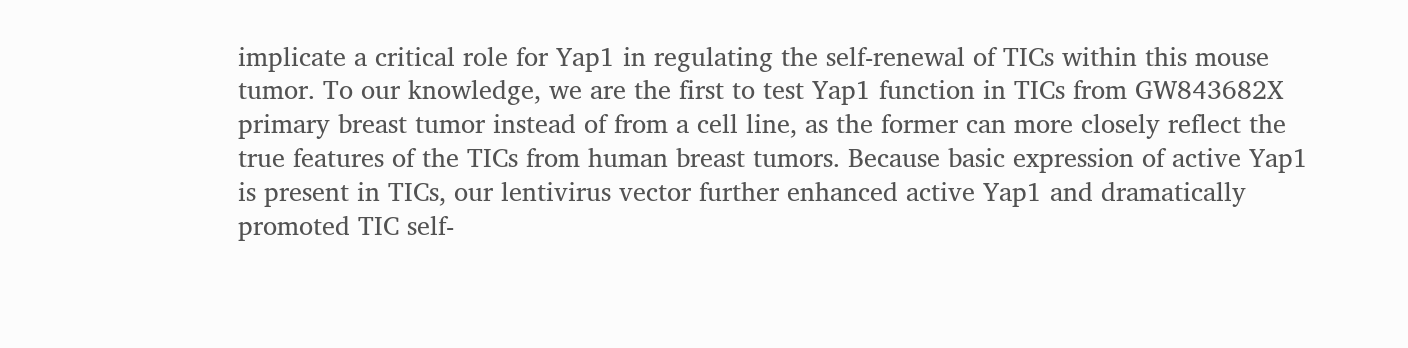implicate a critical role for Yap1 in regulating the self-renewal of TICs within this mouse tumor. To our knowledge, we are the first to test Yap1 function in TICs from GW843682X primary breast tumor instead of from a cell line, as the former can more closely reflect the true features of the TICs from human breast tumors. Because basic expression of active Yap1 is present in TICs, our lentivirus vector further enhanced active Yap1 and dramatically promoted TIC self-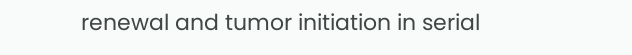renewal and tumor initiation in serial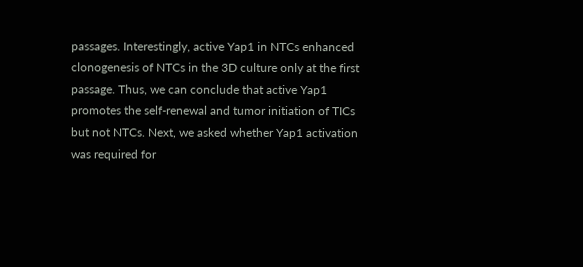passages. Interestingly, active Yap1 in NTCs enhanced clonogenesis of NTCs in the 3D culture only at the first passage. Thus, we can conclude that active Yap1 promotes the self-renewal and tumor initiation of TICs but not NTCs. Next, we asked whether Yap1 activation was required for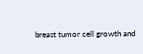breast tumor cell growth and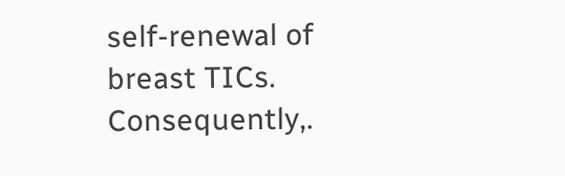self-renewal of breast TICs. Consequently,.